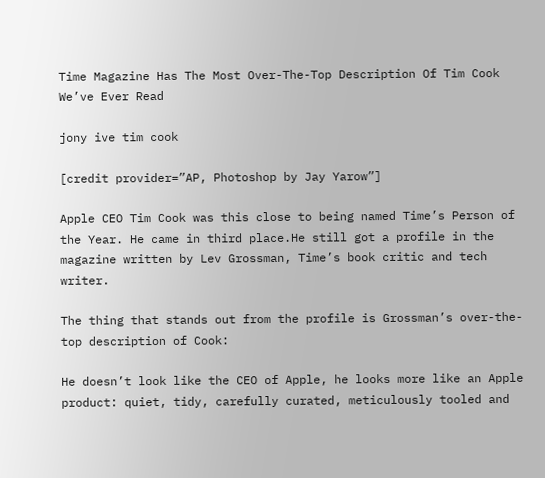Time Magazine Has The Most Over-The-Top Description Of Tim Cook We’ve Ever Read

jony ive tim cook

[credit provider=”AP, Photoshop by Jay Yarow”]

Apple CEO Tim Cook was this close to being named Time’s Person of the Year. He came in third place.He still got a profile in the magazine written by Lev Grossman, Time’s book critic and tech writer.

The thing that stands out from the profile is Grossman’s over-the-top description of Cook:

He doesn’t look like the CEO of Apple, he looks more like an Apple product: quiet, tidy, carefully curated, meticulously tooled and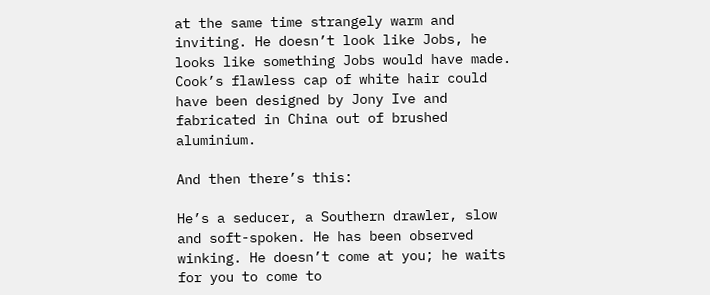at the same time strangely warm and inviting. He doesn’t look like Jobs, he looks like something Jobs would have made. Cook’s flawless cap of white hair could have been designed by Jony Ive and fabricated in China out of brushed aluminium.

And then there’s this:

He’s a seducer, a Southern drawler, slow and soft-spoken. He has been observed winking. He doesn’t come at you; he waits for you to come to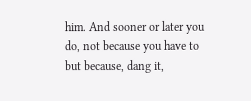him. And sooner or later you do, not because you have to but because, dang it,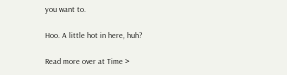you want to.

Hoo. A little hot in here, huh?

Read more over at Time >